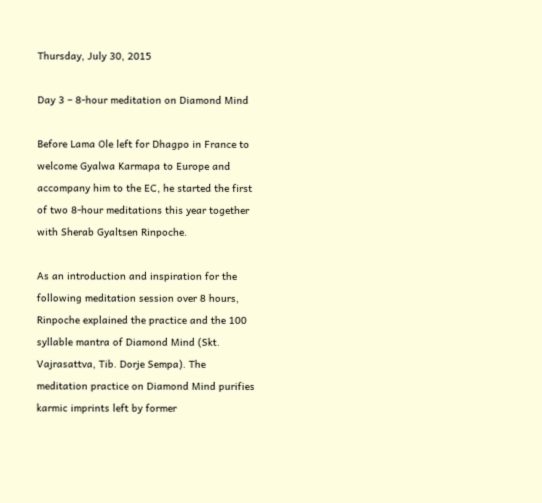Thursday, July 30, 2015

Day 3 – 8-hour meditation on Diamond Mind

Before Lama Ole left for Dhagpo in France to welcome Gyalwa Karmapa to Europe and accompany him to the EC, he started the first of two 8-hour meditations this year together with Sherab Gyaltsen Rinpoche.

As an introduction and inspiration for the following meditation session over 8 hours, Rinpoche explained the practice and the 100 syllable mantra of Diamond Mind (Skt. Vajrasattva, Tib. Dorje Sempa). The meditation practice on Diamond Mind purifies karmic imprints left by former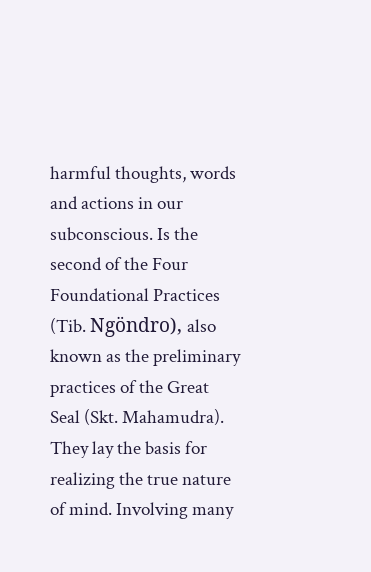harmful thoughts, words and actions in our subconscious. Is the second of the Four Foundational Practices (Tib. Ngöndro), also known as the preliminary practices of the Great Seal (Skt. Mahamudra). They lay the basis for realizing the true nature of mind. Involving many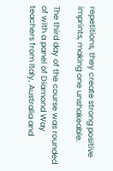repetitions, they create strong positive imprints, making one unshakeable.

The third day of the course was rounded of with a panel of Diamond Way teachers from Italy, Australia and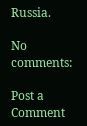Russia.

No comments:

Post a Comment